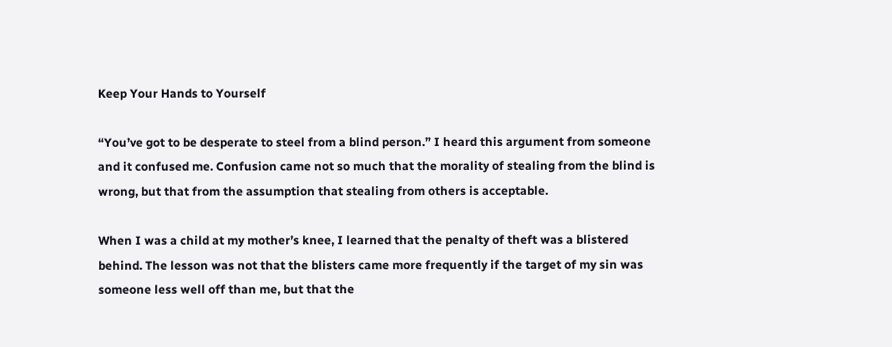Keep Your Hands to Yourself

“You’ve got to be desperate to steel from a blind person.” I heard this argument from someone and it confused me. Confusion came not so much that the morality of stealing from the blind is wrong, but that from the assumption that stealing from others is acceptable.

When I was a child at my mother’s knee, I learned that the penalty of theft was a blistered behind. The lesson was not that the blisters came more frequently if the target of my sin was someone less well off than me, but that the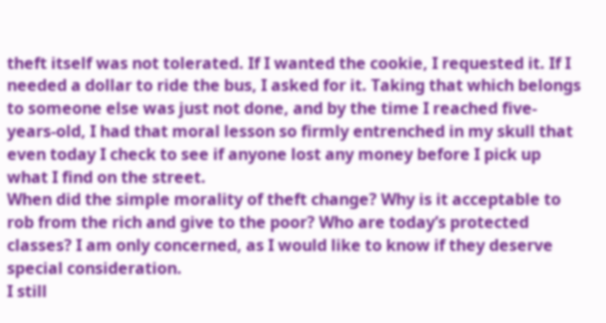theft itself was not tolerated. If I wanted the cookie, I requested it. If I needed a dollar to ride the bus, I asked for it. Taking that which belongs to someone else was just not done, and by the time I reached five-years-old, I had that moral lesson so firmly entrenched in my skull that even today I check to see if anyone lost any money before I pick up what I find on the street.
When did the simple morality of theft change? Why is it acceptable to rob from the rich and give to the poor? Who are today’s protected classes? I am only concerned, as I would like to know if they deserve special consideration.
I still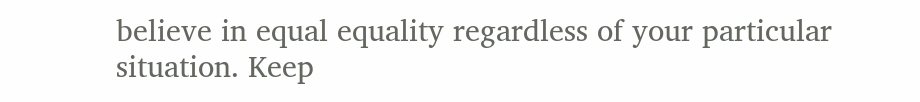believe in equal equality regardless of your particular situation. Keep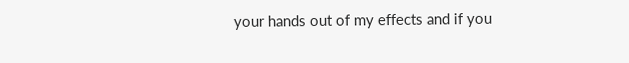your hands out of my effects and if you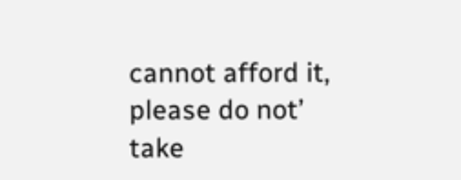cannot afford it, please do not’ take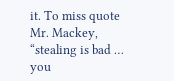it. To miss quote Mr. Mackey, “stealing is bad … you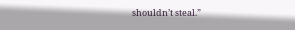shouldn’t steal.”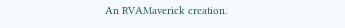An RVAMaverick creation.